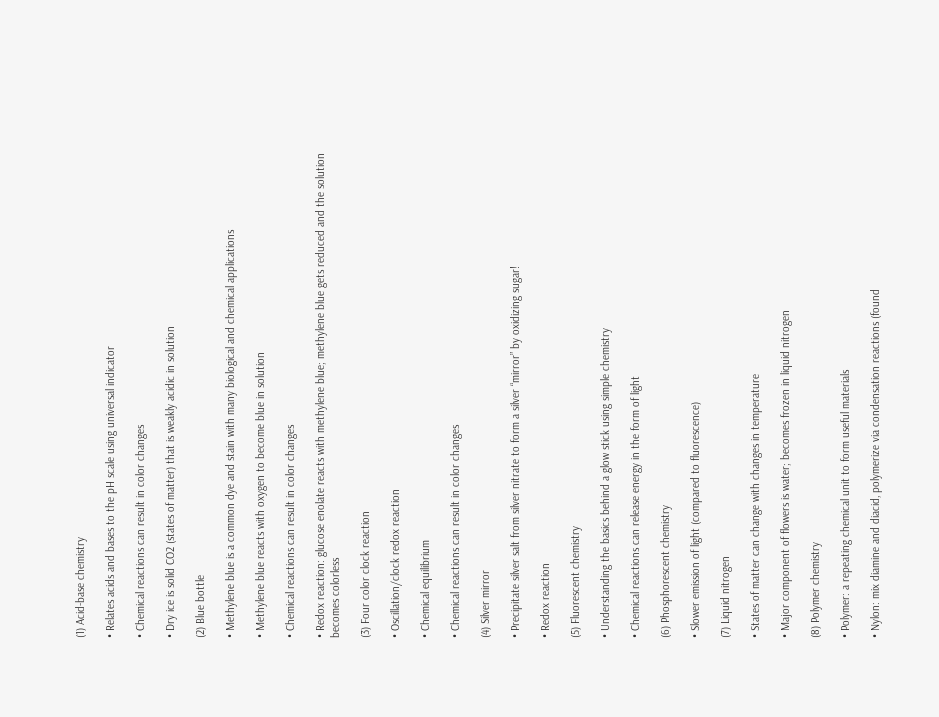(1) Acid-base chemistry

• Relates acids and bases to the pH scale using universal indicator

• Chemical reactions can result in color changes

• Dry ice is solid CO2 (states of matter) that is weakly acidic in solution

(2) Blue bottle

• Methylene blue is a common dye and stain with many biological and chemical applications

• Methylene blue reacts with oxygen to become blue in solution

• Chemical reactions can result in color changes

• Redox reaction: glucose enolate reacts with methylene blue; methylene blue gets reduced and the solution becomes colorless

(3) Four color clock reaction

• Oscillation/clock redox reaction

• Chemical equilibrium

• Chemical reactions can result in color changes

(4) Silver mirror

• Precipitate silver salt from silver nitrate to form a silver “mirror” by oxidizing sugar!

• Redox reaction

(5) Fluorescent chemistry

• Understanding the basics behind a glow stick using simple chemistry

• Chemical reactions can release energy in the form of light

(6) Phosphorescent chemistry

• Slower emission of light (compared to fluorescence)

(7) Liquid nitrogen

• States of matter can change with changes in temperature

• Major component of flowers is water; becomes frozen in liquid nitrogen

(8) Polymer chemistry

• Polymer: a repeating chemical unit to form useful materials

• Nylon: mix diamine and diacid, polymerize via condensation reactions (found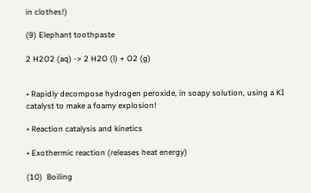in clothes!)

(9) Elephant toothpaste

2 H2O2 (aq) -> 2 H2O (l) + O2 (g)


• Rapidly decompose hydrogen peroxide, in soapy solution, using a KI catalyst to make a foamy explosion!

• Reaction catalysis and kinetics

• Exothermic reaction (releases heat energy)

(10)  Boiling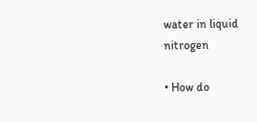water in liquid nitrogen

• How do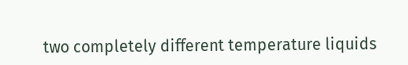two completely different temperature liquids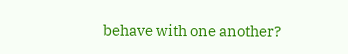behave with one another?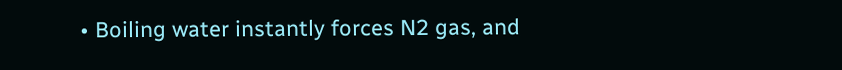• Boiling water instantly forces N2 gas, and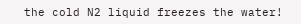the cold N2 liquid freezes the water!